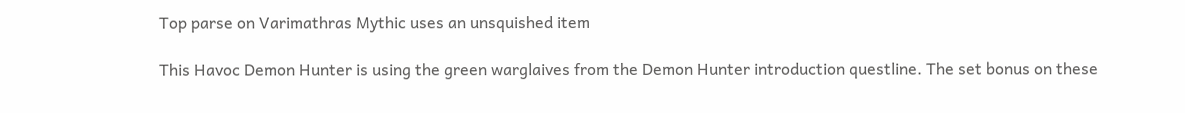Top parse on Varimathras Mythic uses an unsquished item

This Havoc Demon Hunter is using the green warglaives from the Demon Hunter introduction questline. The set bonus on these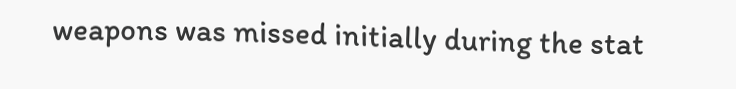weapons was missed initially during the stat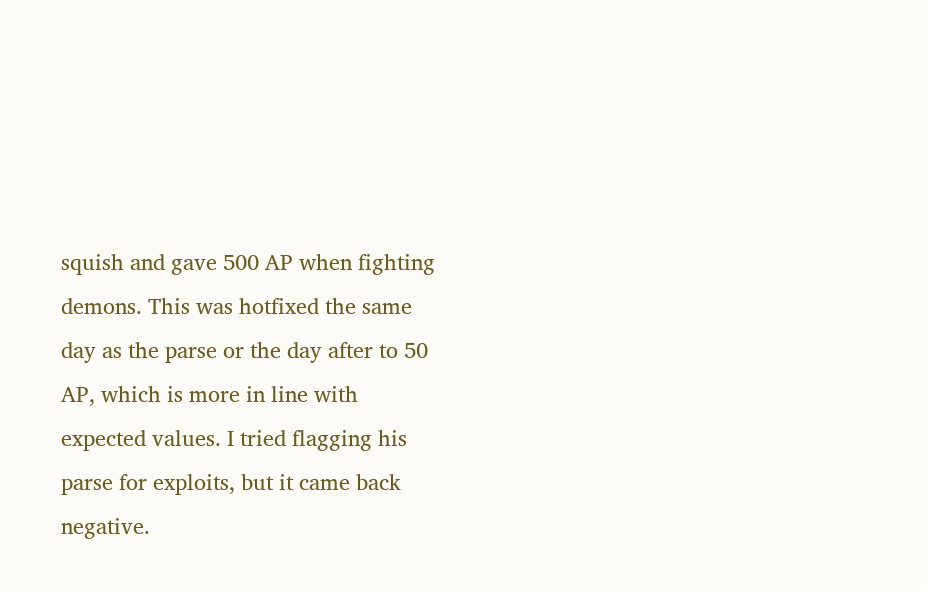squish and gave 500 AP when fighting demons. This was hotfixed the same day as the parse or the day after to 50 AP, which is more in line with expected values. I tried flagging his parse for exploits, but it came back negative.